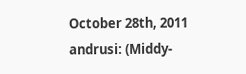October 28th, 2011
andrusi: (Middy-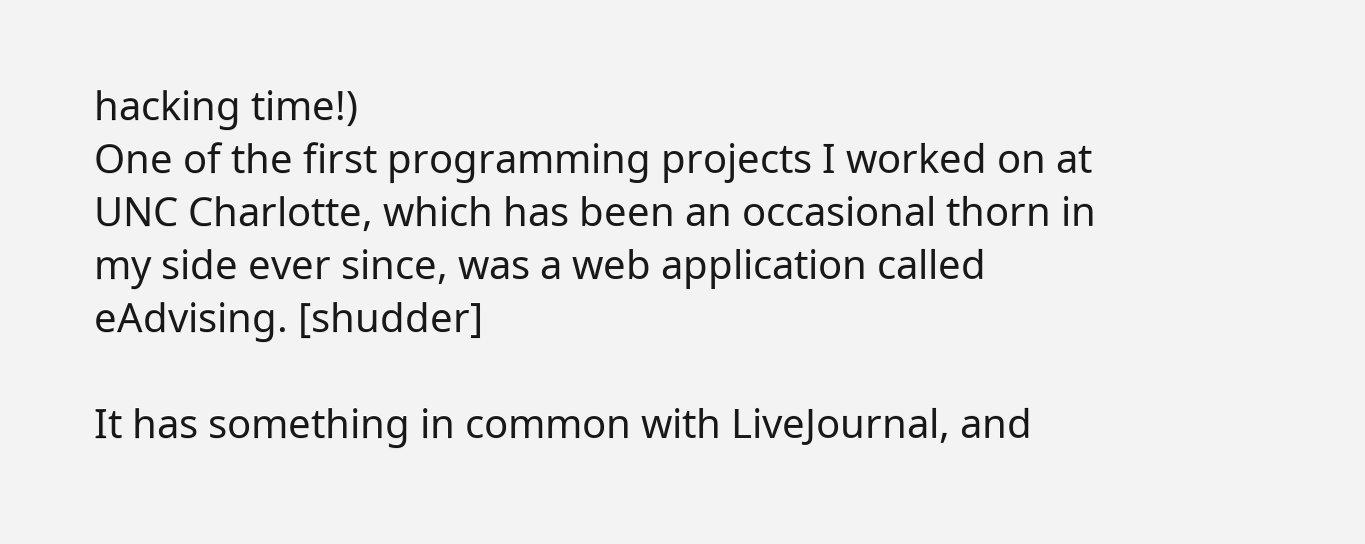hacking time!)
One of the first programming projects I worked on at UNC Charlotte, which has been an occasional thorn in my side ever since, was a web application called eAdvising. [shudder]

It has something in common with LiveJournal, and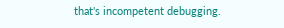that's incompetent debugging.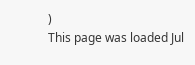)
This page was loaded Jul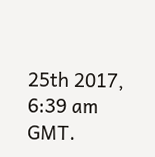25th 2017, 6:39 am GMT.